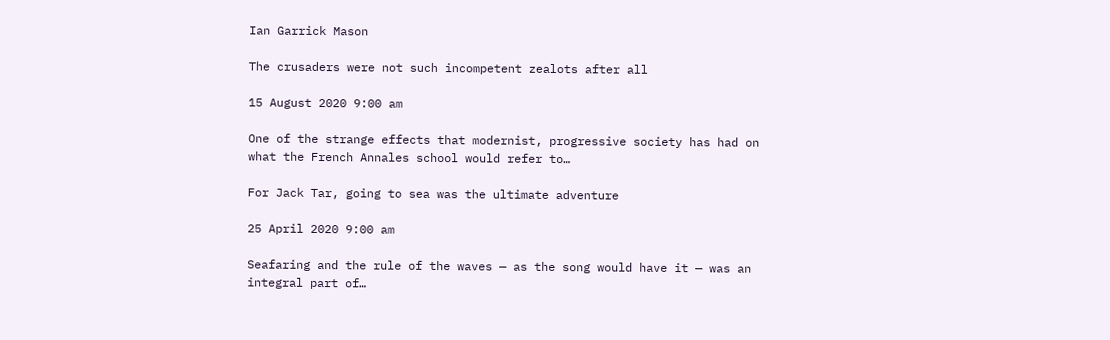Ian Garrick Mason

The crusaders were not such incompetent zealots after all

15 August 2020 9:00 am

One of the strange effects that modernist, progressive society has had on what the French Annales school would refer to…

For Jack Tar, going to sea was the ultimate adventure

25 April 2020 9:00 am

Seafaring and the rule of the waves — as the song would have it — was an integral part of…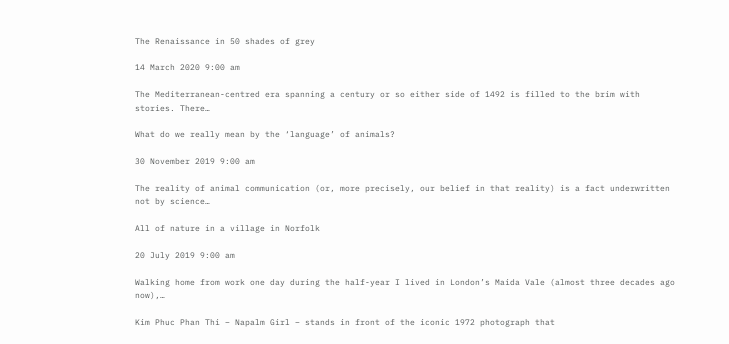The Renaissance in 50 shades of grey

14 March 2020 9:00 am

The Mediterranean-centred era spanning a century or so either side of 1492 is filled to the brim with stories. There…

What do we really mean by the ‘language’ of animals?

30 November 2019 9:00 am

The reality of animal communication (or, more precisely, our belief in that reality) is a fact underwritten not by science…

All of nature in a village in Norfolk

20 July 2019 9:00 am

Walking home from work one day during the half-year I lived in London’s Maida Vale (almost three decades ago now),…

Kim Phuc Phan Thi – Napalm Girl – stands in front of the iconic 1972 photograph that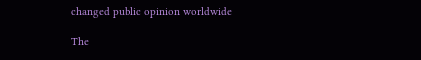changed public opinion worldwide

The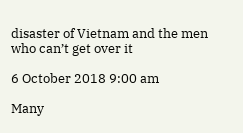disaster of Vietnam and the men who can’t get over it

6 October 2018 9:00 am

Many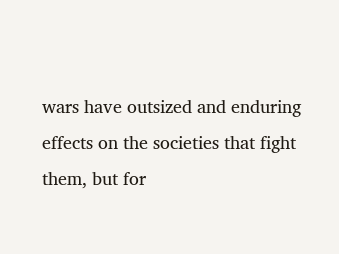wars have outsized and enduring effects on the societies that fight them, but for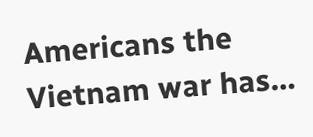Americans the Vietnam war has…